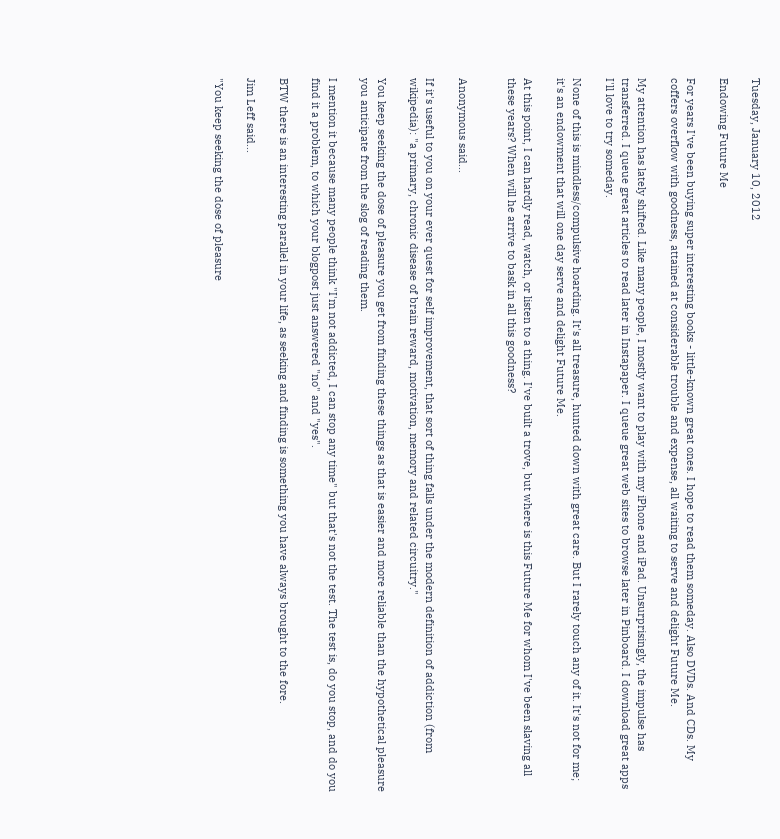Tuesday, January 10, 2012

Endowing Future Me

For years I've been buying super interesting books - little-known great ones. I hope to read them someday. Also DVDs. And CDs. My coffers overflow with goodness, attained at considerable trouble and expense, all waiting to serve and delight Future Me.

My attention has lately shifted. Like many people, I mostly want to play with my iPhone and iPad. Unsurprisingly, the impulse has transferred. I queue great articles to read later in Instapaper. I queue great web sites to browse later in Pinboard. I download great apps I'll love to try someday.

None of this is mindless/compulsive hoarding. It's all treasure, hunted down with great care. But I rarely touch any of it. It's not for me; it's an endowment that will one day serve and delight Future Me.

At this point, I can hardly read, watch, or listen to a thing. I've built a trove, but where is this Future Me for whom I've been slaving all these years? When will he arrive to bask in all this goodness?


Anonymous said...

If it's useful to you on your ever quest for self improvement, that sort of thing falls under the modern definition of addiction (from wikipedia): "a primary, chronic disease of brain reward, motivation, memory and related circuitry."

You keep seeking the dose of pleasure you get from finding these things as that is easier and more reliable than the hypothetical pleasure you anticipate from the slog of reading them.

I mention it because many people think "I'm not addicted, I can stop any time" but that's not the test. The test is, do you stop, and do you find it a problem, to which your blogpost just answered "no" and "yes".

BTW there is an interesting parallel in your life, as seeking and finding is something you have always brought to the fore.

Jim Leff said...

"You keep seeking the dose of pleasure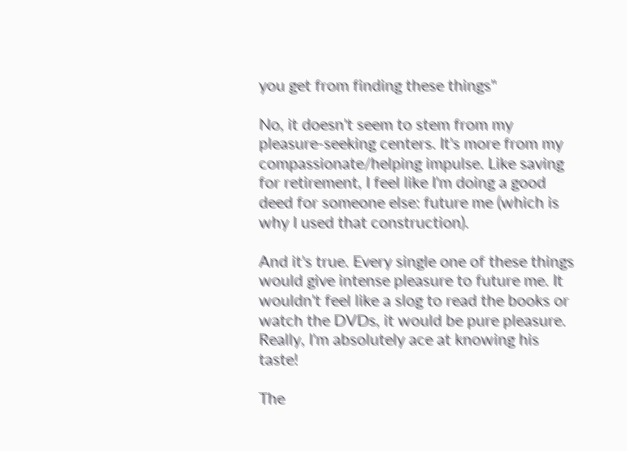you get from finding these things"

No, it doesn't seem to stem from my pleasure-seeking centers. It's more from my compassionate/helping impulse. Like saving for retirement, I feel like I'm doing a good deed for someone else: future me (which is why I used that construction).

And it's true. Every single one of these things would give intense pleasure to future me. It wouldn't feel like a slog to read the books or watch the DVDs, it would be pure pleasure. Really, I'm absolutely ace at knowing his taste!

The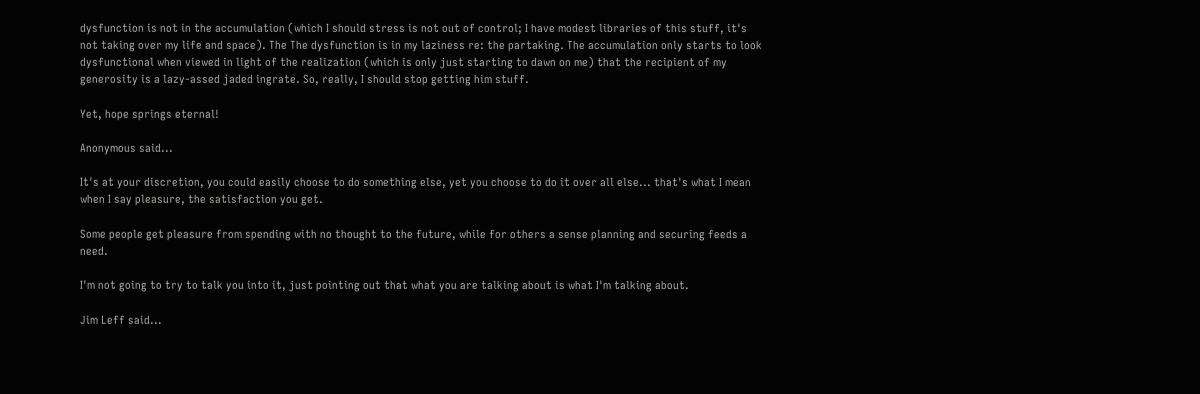dysfunction is not in the accumulation (which I should stress is not out of control; I have modest libraries of this stuff, it's not taking over my life and space). The The dysfunction is in my laziness re: the partaking. The accumulation only starts to look dysfunctional when viewed in light of the realization (which is only just starting to dawn on me) that the recipient of my generosity is a lazy-assed jaded ingrate. So, really, I should stop getting him stuff.

Yet, hope springs eternal!

Anonymous said...

It's at your discretion, you could easily choose to do something else, yet you choose to do it over all else... that's what I mean when I say pleasure, the satisfaction you get.

Some people get pleasure from spending with no thought to the future, while for others a sense planning and securing feeds a need.

I'm not going to try to talk you into it, just pointing out that what you are talking about is what I'm talking about.

Jim Leff said...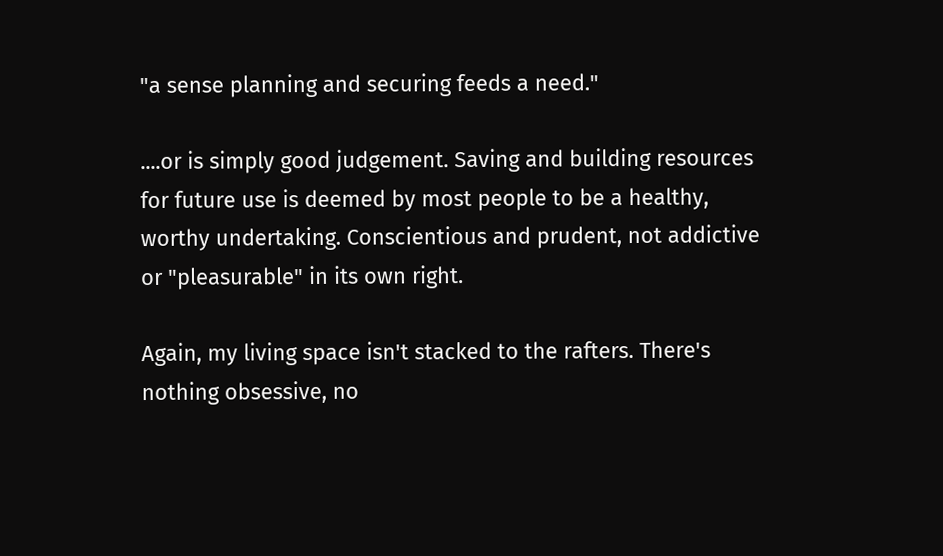"a sense planning and securing feeds a need."

....or is simply good judgement. Saving and building resources for future use is deemed by most people to be a healthy, worthy undertaking. Conscientious and prudent, not addictive or "pleasurable" in its own right.

Again, my living space isn't stacked to the rafters. There's nothing obsessive, no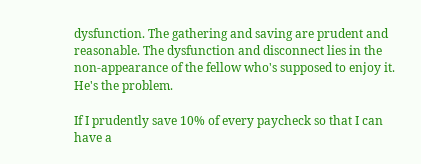dysfunction. The gathering and saving are prudent and reasonable. The dysfunction and disconnect lies in the non-appearance of the fellow who's supposed to enjoy it. He's the problem.

If I prudently save 10% of every paycheck so that I can have a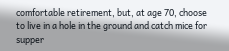comfortable retirement, but, at age 70, choose to live in a hole in the ground and catch mice for supper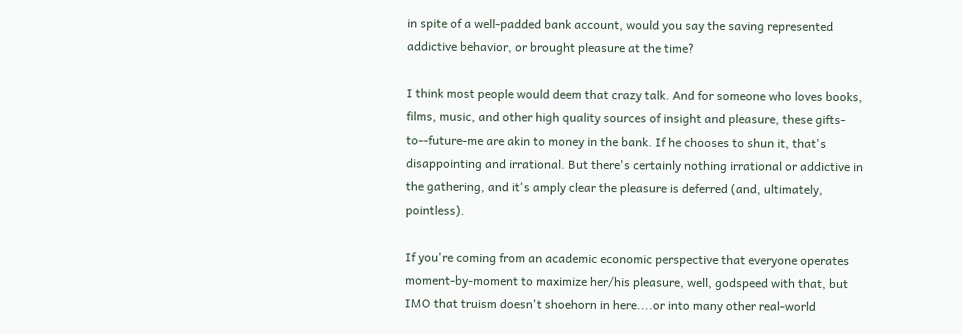in spite of a well-padded bank account, would you say the saving represented addictive behavior, or brought pleasure at the time?

I think most people would deem that crazy talk. And for someone who loves books, films, music, and other high quality sources of insight and pleasure, these gifts-to--future-me are akin to money in the bank. If he chooses to shun it, that's disappointing and irrational. But there's certainly nothing irrational or addictive in the gathering, and it's amply clear the pleasure is deferred (and, ultimately, pointless).

If you're coming from an academic economic perspective that everyone operates moment-by-moment to maximize her/his pleasure, well, godspeed with that, but IMO that truism doesn't shoehorn in here....or into many other real-world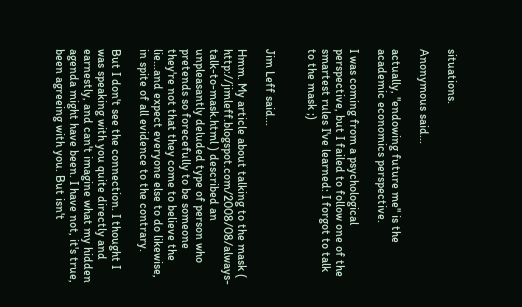situations.

Anonymous said...

actually, "endowing future me" is the academic economics perspective.

I was coming from a psychological perspective, but I failed to follow one of the smartest rules I've learned: I forgot to talk to the mask ;)


Jim Leff said...

Hmm. My article about talking to the mask ( http://jimleff.blogspot.com/2008/08/always-talk-to-mask.html ) described an unpleasantly deluded type of person who pretends so forecefully to be someone they're not that they come to believe the lie...and expect everyone else to do likewise, in spite of all evidence to the contrary.

But I don't see the connection. I thought I was speaking with you quite directly and earnestly, and can't imagine what my hidden agenda might have been. I have not, it's true, been agreeing with you. But isn't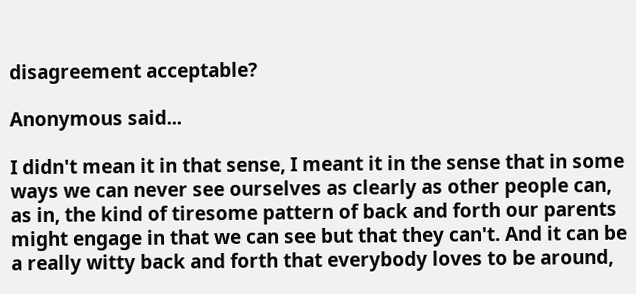disagreement acceptable?

Anonymous said...

I didn't mean it in that sense, I meant it in the sense that in some ways we can never see ourselves as clearly as other people can, as in, the kind of tiresome pattern of back and forth our parents might engage in that we can see but that they can't. And it can be a really witty back and forth that everybody loves to be around,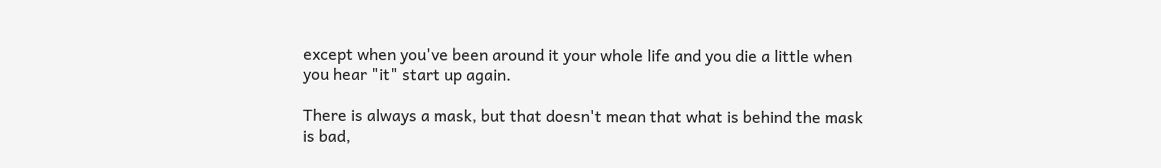except when you've been around it your whole life and you die a little when you hear "it" start up again.

There is always a mask, but that doesn't mean that what is behind the mask is bad,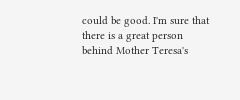could be good. I'm sure that there is a great person behind Mother Teresa's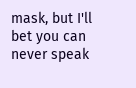mask, but I'll bet you can never speak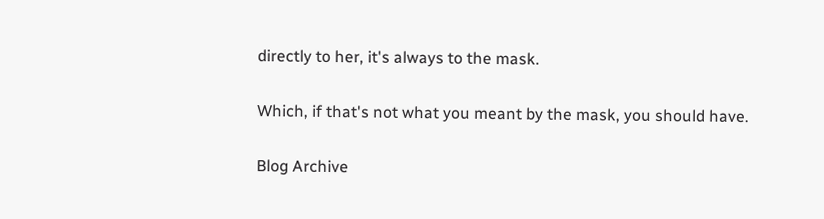directly to her, it's always to the mask.

Which, if that's not what you meant by the mask, you should have.

Blog Archive